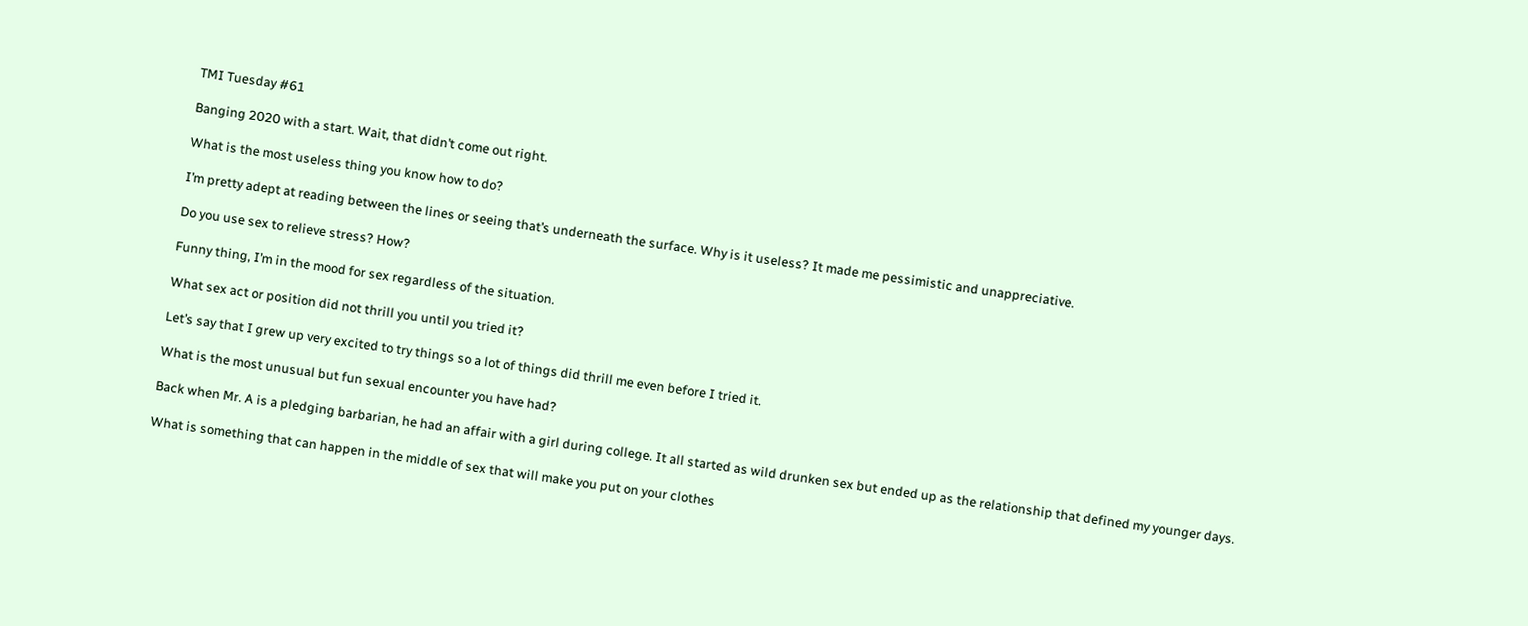TMI Tuesday #61

Banging 2020 with a start. Wait, that didn’t come out right.

What is the most useless thing you know how to do?

I’m pretty adept at reading between the lines or seeing that’s underneath the surface. Why is it useless? It made me pessimistic and unappreciative.

Do you use sex to relieve stress? How?

Funny thing, I’m in the mood for sex regardless of the situation.

What sex act or position did not thrill you until you tried it?

Let’s say that I grew up very excited to try things so a lot of things did thrill me even before I tried it.

What is the most unusual but fun sexual encounter you have had?

Back when Mr. A is a pledging barbarian, he had an affair with a girl during college. It all started as wild drunken sex but ended up as the relationship that defined my younger days.

What is something that can happen in the middle of sex that will make you put on your clothes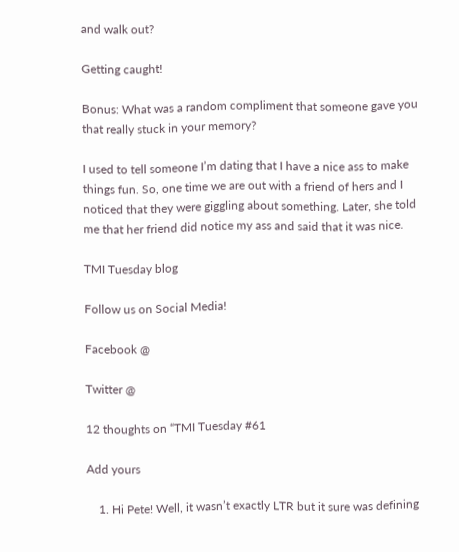and walk out?

Getting caught!

Bonus: What was a random compliment that someone gave you that really stuck in your memory?

I used to tell someone I’m dating that I have a nice ass to make things fun. So, one time we are out with a friend of hers and I noticed that they were giggling about something. Later, she told me that her friend did notice my ass and said that it was nice.

TMI Tuesday blog

Follow us on Social Media!

Facebook @

Twitter @

12 thoughts on “TMI Tuesday #61

Add yours

    1. Hi Pete! Well, it wasn’t exactly LTR but it sure was defining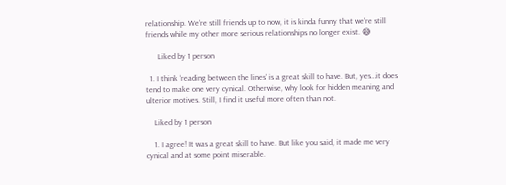relationship. We’re still friends up to now, it is kinda funny that we’re still friends while my other more serious relationships no longer exist. 😅

      Liked by 1 person

  1. I think ‘reading between the lines’ is a great skill to have. But, yes…it does tend to make one very cynical. Otherwise, why look for hidden meaning and ulterior motives. Still, I find it useful more often than not.

    Liked by 1 person

    1. I agree! It was a great skill to have. But like you said, it made me very cynical and at some point miserable.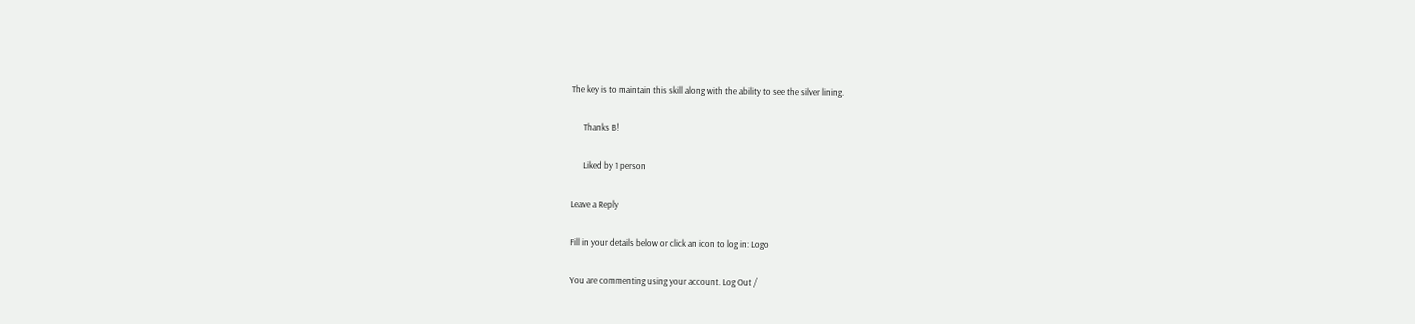The key is to maintain this skill along with the ability to see the silver lining.

      Thanks B!

      Liked by 1 person

Leave a Reply

Fill in your details below or click an icon to log in: Logo

You are commenting using your account. Log Out /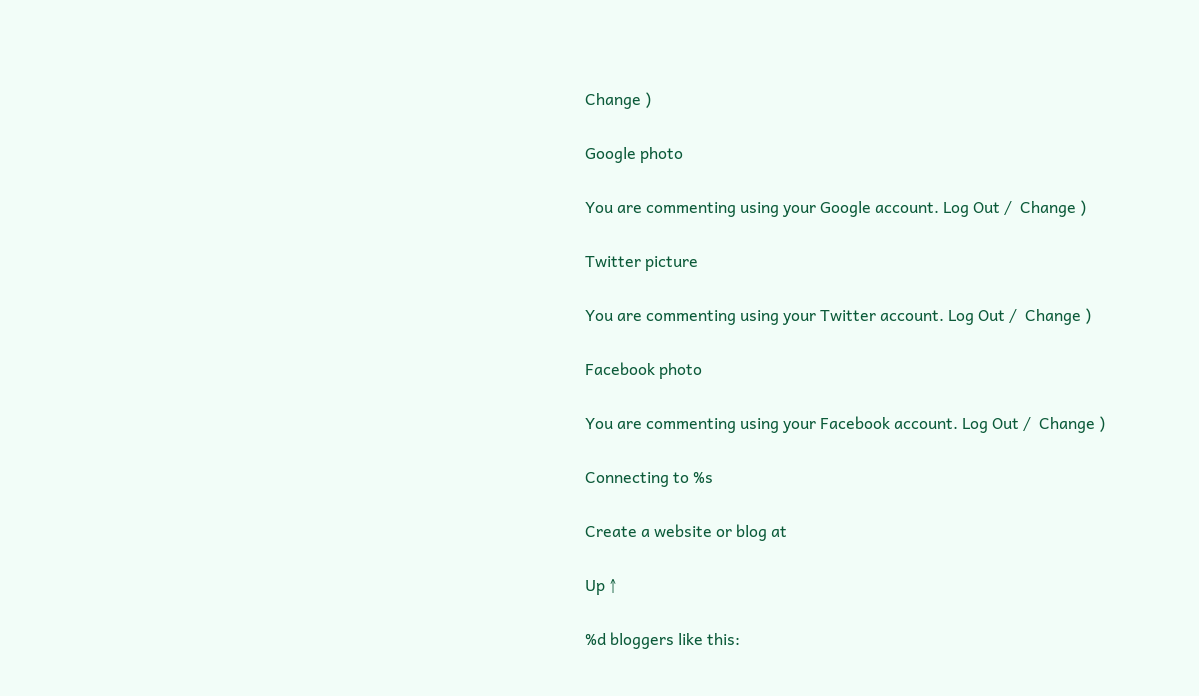Change )

Google photo

You are commenting using your Google account. Log Out /  Change )

Twitter picture

You are commenting using your Twitter account. Log Out /  Change )

Facebook photo

You are commenting using your Facebook account. Log Out /  Change )

Connecting to %s

Create a website or blog at

Up ↑

%d bloggers like this: